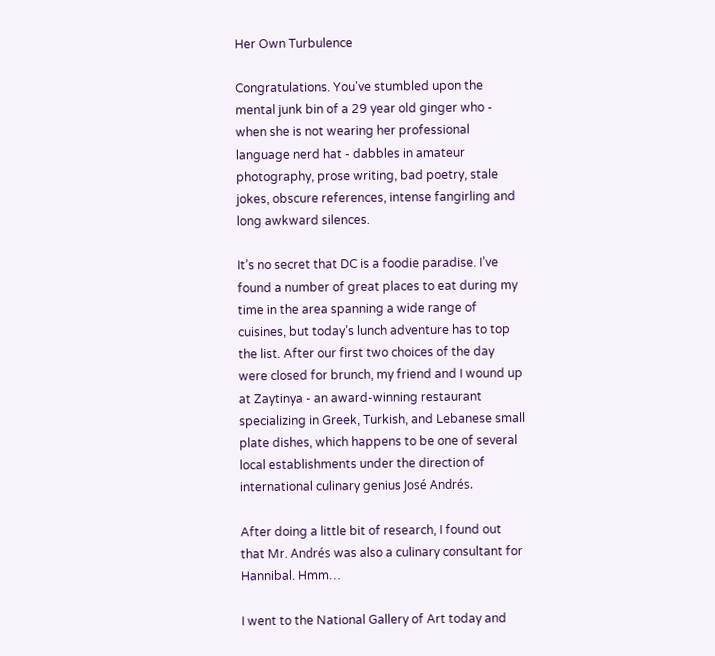Her Own Turbulence

Congratulations. You've stumbled upon the mental junk bin of a 29 year old ginger who - when she is not wearing her professional language nerd hat - dabbles in amateur photography, prose writing, bad poetry, stale jokes, obscure references, intense fangirling and long awkward silences.

It’s no secret that DC is a foodie paradise. I’ve found a number of great places to eat during my time in the area spanning a wide range of cuisines, but today’s lunch adventure has to top the list. After our first two choices of the day were closed for brunch, my friend and I wound up at Zaytinya - an award-winning restaurant specializing in Greek, Turkish, and Lebanese small plate dishes, which happens to be one of several local establishments under the direction of international culinary genius José Andrés.

After doing a little bit of research, I found out that Mr. Andrés was also a culinary consultant for Hannibal. Hmm…

I went to the National Gallery of Art today and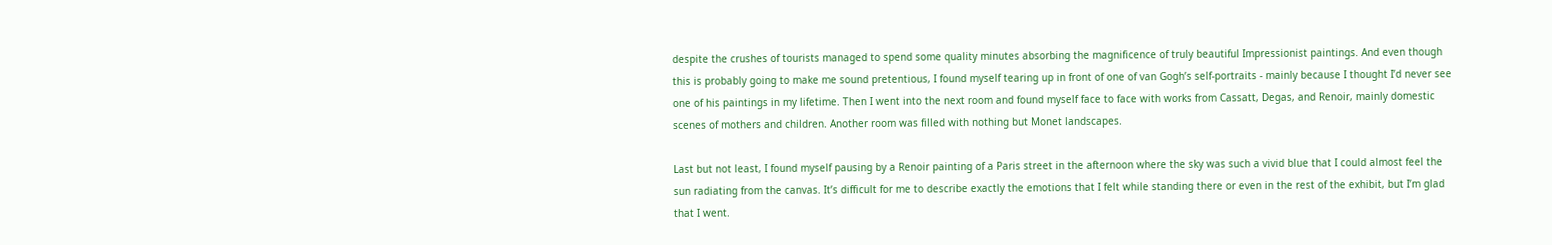despite the crushes of tourists managed to spend some quality minutes absorbing the magnificence of truly beautiful Impressionist paintings. And even though this is probably going to make me sound pretentious, I found myself tearing up in front of one of van Gogh’s self-portraits - mainly because I thought I’d never see one of his paintings in my lifetime. Then I went into the next room and found myself face to face with works from Cassatt, Degas, and Renoir, mainly domestic scenes of mothers and children. Another room was filled with nothing but Monet landscapes.

Last but not least, I found myself pausing by a Renoir painting of a Paris street in the afternoon where the sky was such a vivid blue that I could almost feel the sun radiating from the canvas. It’s difficult for me to describe exactly the emotions that I felt while standing there or even in the rest of the exhibit, but I’m glad that I went.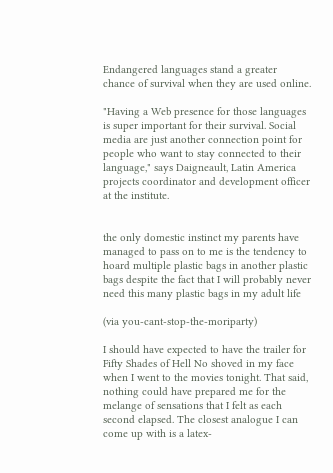Endangered languages stand a greater chance of survival when they are used online.

"Having a Web presence for those languages is super important for their survival. Social media are just another connection point for people who want to stay connected to their language," says Daigneault, Latin America projects coordinator and development officer at the institute.


the only domestic instinct my parents have managed to pass on to me is the tendency to hoard multiple plastic bags in another plastic bags despite the fact that I will probably never need this many plastic bags in my adult life

(via you-cant-stop-the-moriparty)

I should have expected to have the trailer for Fifty Shades of Hell No shoved in my face when I went to the movies tonight. That said, nothing could have prepared me for the melange of sensations that I felt as each second elapsed. The closest analogue I can come up with is a latex-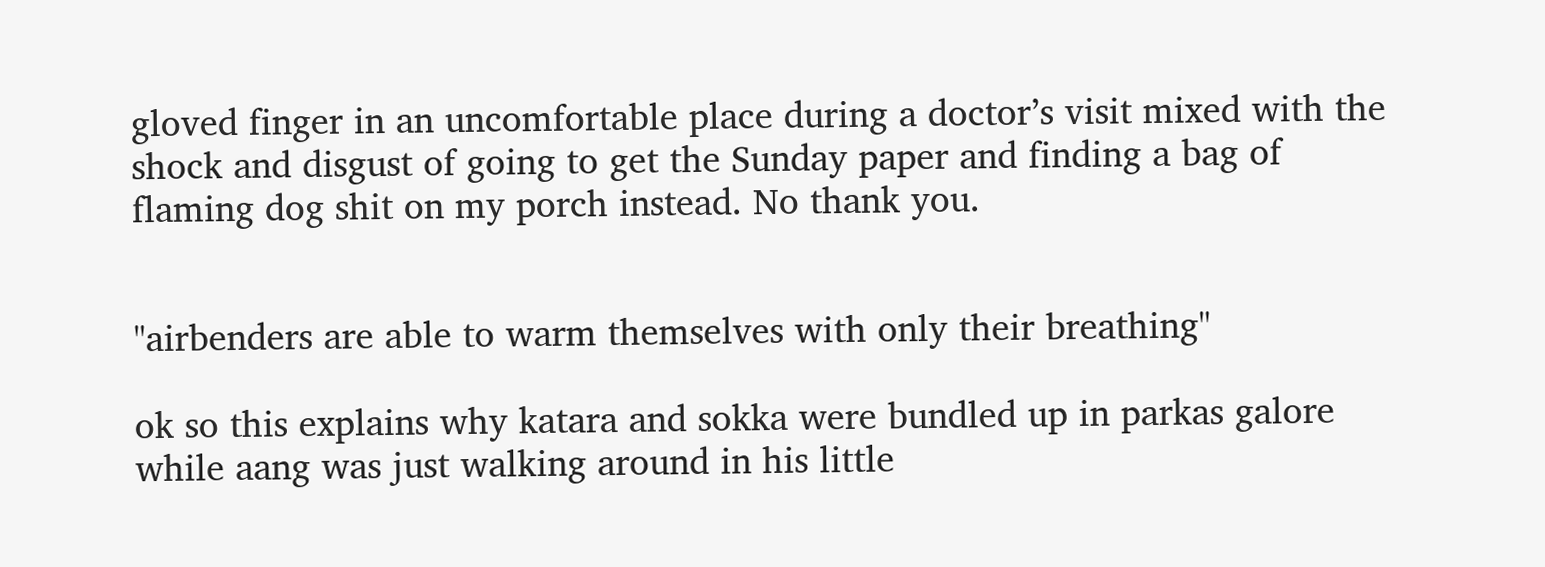gloved finger in an uncomfortable place during a doctor’s visit mixed with the shock and disgust of going to get the Sunday paper and finding a bag of flaming dog shit on my porch instead. No thank you.


"airbenders are able to warm themselves with only their breathing"

ok so this explains why katara and sokka were bundled up in parkas galore while aang was just walking around in his little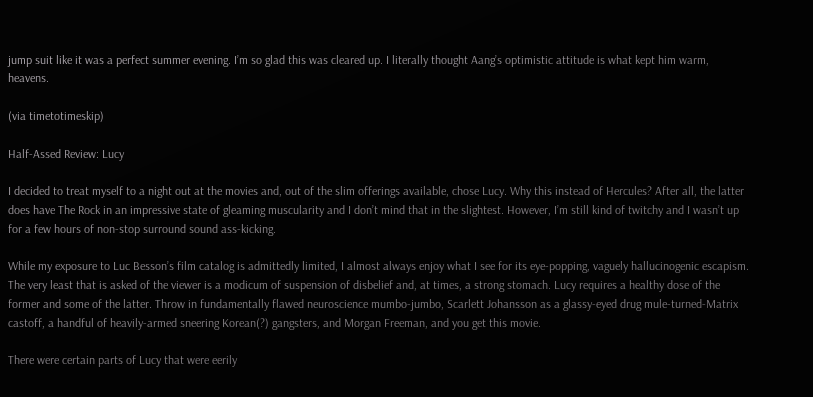jump suit like it was a perfect summer evening. I’m so glad this was cleared up. I literally thought Aang’s optimistic attitude is what kept him warm, heavens.

(via timetotimeskip)

Half-Assed Review: Lucy

I decided to treat myself to a night out at the movies and, out of the slim offerings available, chose Lucy. Why this instead of Hercules? After all, the latter does have The Rock in an impressive state of gleaming muscularity and I don’t mind that in the slightest. However, I’m still kind of twitchy and I wasn’t up for a few hours of non-stop surround sound ass-kicking.

While my exposure to Luc Besson’s film catalog is admittedly limited, I almost always enjoy what I see for its eye-popping, vaguely hallucinogenic escapism. The very least that is asked of the viewer is a modicum of suspension of disbelief and, at times, a strong stomach. Lucy requires a healthy dose of the former and some of the latter. Throw in fundamentally flawed neuroscience mumbo-jumbo, Scarlett Johansson as a glassy-eyed drug mule-turned-Matrix castoff, a handful of heavily-armed sneering Korean(?) gangsters, and Morgan Freeman, and you get this movie.

There were certain parts of Lucy that were eerily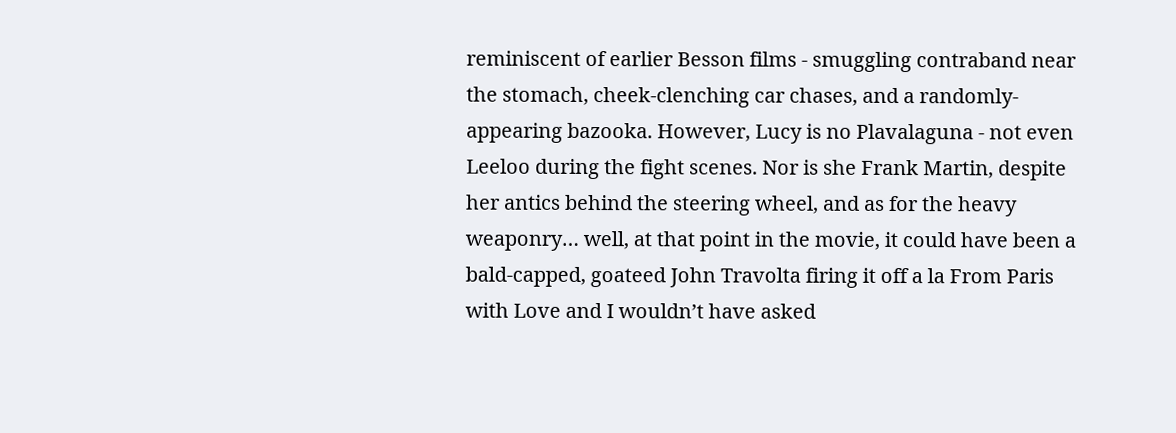reminiscent of earlier Besson films - smuggling contraband near the stomach, cheek-clenching car chases, and a randomly-appearing bazooka. However, Lucy is no Plavalaguna - not even Leeloo during the fight scenes. Nor is she Frank Martin, despite her antics behind the steering wheel, and as for the heavy weaponry… well, at that point in the movie, it could have been a bald-capped, goateed John Travolta firing it off a la From Paris with Love and I wouldn’t have asked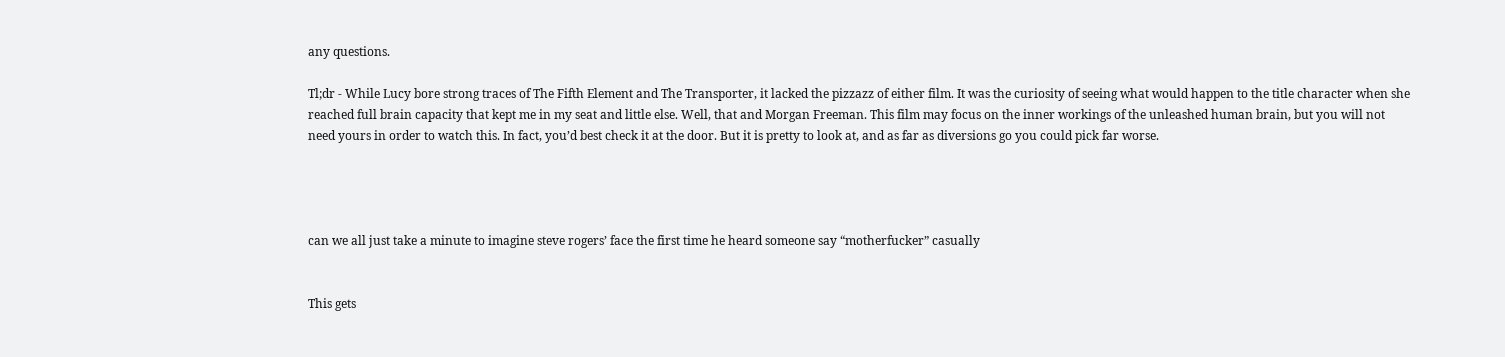any questions.

Tl;dr - While Lucy bore strong traces of The Fifth Element and The Transporter, it lacked the pizzazz of either film. It was the curiosity of seeing what would happen to the title character when she reached full brain capacity that kept me in my seat and little else. Well, that and Morgan Freeman. This film may focus on the inner workings of the unleashed human brain, but you will not need yours in order to watch this. In fact, you’d best check it at the door. But it is pretty to look at, and as far as diversions go you could pick far worse.




can we all just take a minute to imagine steve rogers’ face the first time he heard someone say “motherfucker” casually


This gets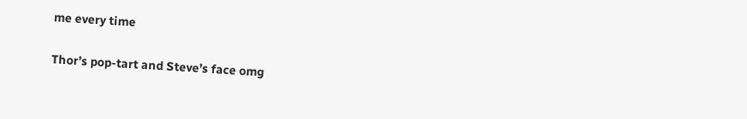me every time

Thor’s pop-tart and Steve’s face omg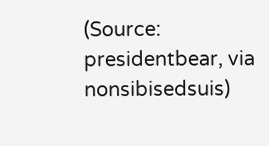(Source: presidentbear, via nonsibisedsuis)